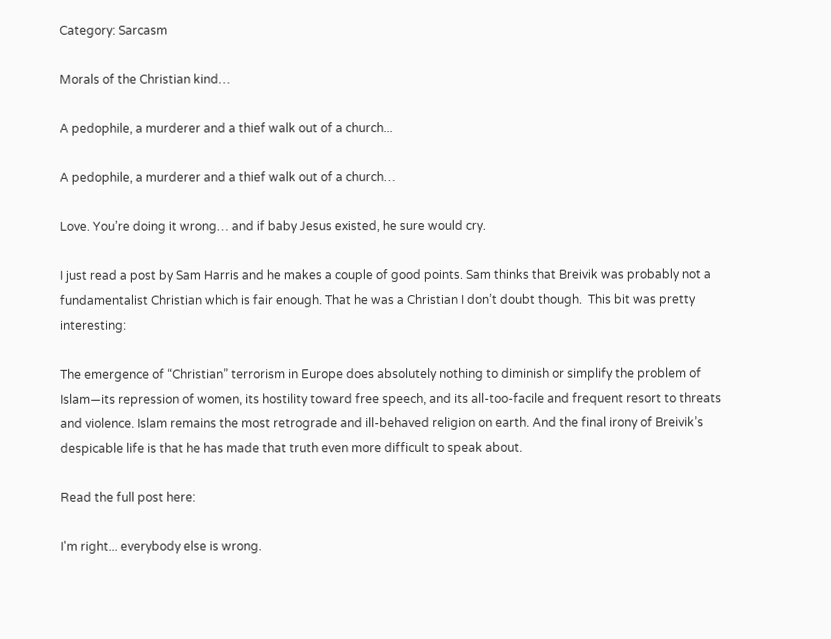Category: Sarcasm

Morals of the Christian kind…

A pedophile, a murderer and a thief walk out of a church...

A pedophile, a murderer and a thief walk out of a church…

Love. You’re doing it wrong… and if baby Jesus existed, he sure would cry.

I just read a post by Sam Harris and he makes a couple of good points. Sam thinks that Breivik was probably not a fundamentalist Christian which is fair enough. That he was a Christian I don’t doubt though.  This bit was pretty interesting:

The emergence of “Christian” terrorism in Europe does absolutely nothing to diminish or simplify the problem of Islam—its repression of women, its hostility toward free speech, and its all-too-facile and frequent resort to threats and violence. Islam remains the most retrograde and ill-behaved religion on earth. And the final irony of Breivik’s despicable life is that he has made that truth even more difficult to speak about.

Read the full post here:

I'm right... everybody else is wrong.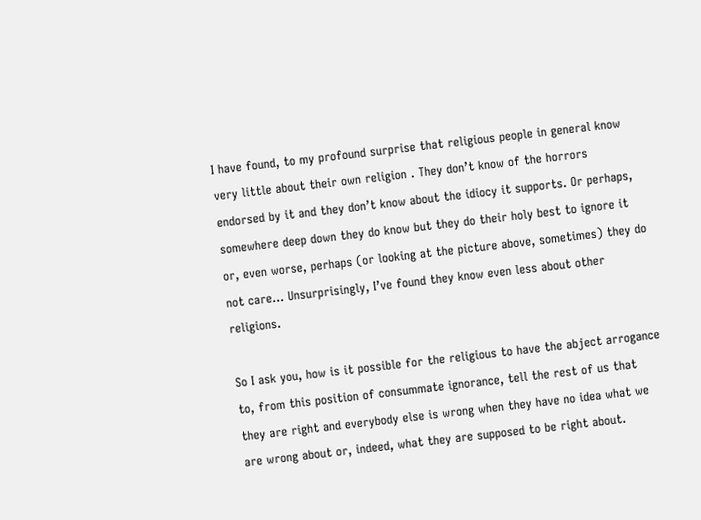I have found, to my profound surprise that religious people in general know very little about their own religion . They don’t know of the horrors endorsed by it and they don’t know about the idiocy it supports. Or perhaps, somewhere deep down they do know but they do their holy best to ignore it or, even worse, perhaps (or looking at the picture above, sometimes) they do not care… Unsurprisingly, I’ve found they know even less about other religions.

So I ask you, how is it possible for the religious to have the abject arrogance to, from this position of consummate ignorance, tell the rest of us that they are right and everybody else is wrong when they have no idea what we are wrong about or, indeed, what they are supposed to be right about.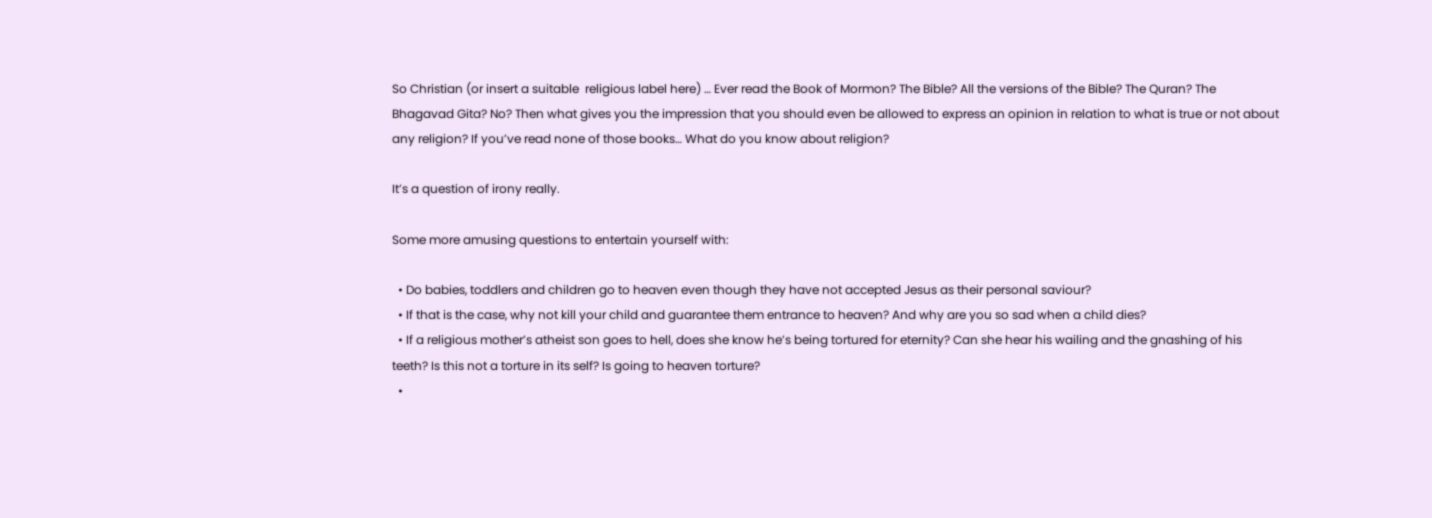So Christian (or insert a suitable  religious label here) … Ever read the Book of Mormon? The Bible? All the versions of the Bible? The Quran? The Bhagavad Gita? No? Then what gives you the impression that you should even be allowed to express an opinion in relation to what is true or not about any religion? If you’ve read none of those books… What do you know about religion?

It’s a question of irony really.

Some more amusing questions to entertain yourself with:

  • Do babies, toddlers and children go to heaven even though they have not accepted Jesus as their personal saviour?
  • If that is the case, why not kill your child and guarantee them entrance to heaven? And why are you so sad when a child dies?
  • If a religious mother’s atheist son goes to hell, does she know he’s being tortured for eternity? Can she hear his wailing and the gnashing of his teeth? Is this not a torture in its self? Is going to heaven torture?
  •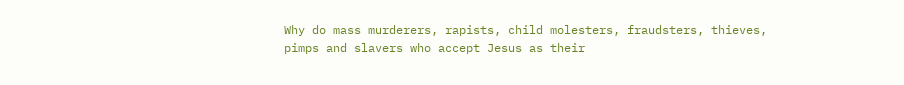Why do mass murderers, rapists, child molesters, fraudsters, thieves, pimps and slavers who accept Jesus as their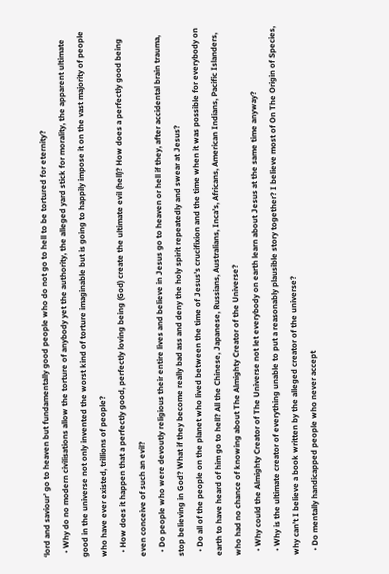‘lord and saviour’ go to heaven but fundamentally good people who do not go to hell to be tortured for eternity?
  • Why do no modern civilisations allow the torture of anybody yet the authority, the alleged yard stick for morality, the apparent ultimate good in the universe not only invented the worst kind of torture imaginable but is going to happily impose it on the vast majority of people who have ever existed, trillions of people?
  • How does it happen that a perfectly good, perfectly loving being (God) create the ultimate evil (hell)? How does a perfectly good being even conceive of such an evil?
  • Do people who were devoutly religious their entire lives and believe in Jesus go to heaven or hell if they, after accidental brain trauma, stop believing in God? What if they become really bad ass and deny the holy spirit repeatedly and swear at Jesus?
  • Do all of the people on the planet who lived between the time of Jesus’s crucifixion and the time when it was possible for everybody on earth to have heard of him go to hell? All the Chinese, Japanese, Russians, Australians, Inca’s, Africans, American Indians, Pacific Islanders, who had no chance of knowing about The Almighty Creator of the Universe?
  • Why could the Almighty Creator of The Universe not let everybody on earth learn about Jesus at the same time anyway?
  • Why is the ultimate creator of everything unable to put a reasonably plausible story together? I believe most of On The Origin of Species, why can’t I believe a book written by the alleged creator of the universe?
  • Do mentally handicapped people who never accept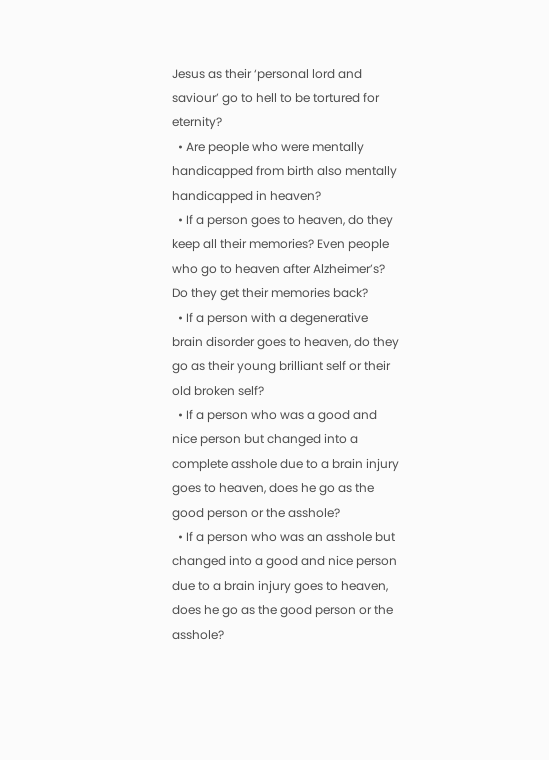Jesus as their ‘personal lord and saviour’ go to hell to be tortured for eternity?
  • Are people who were mentally handicapped from birth also mentally handicapped in heaven?
  • If a person goes to heaven, do they keep all their memories? Even people who go to heaven after Alzheimer’s? Do they get their memories back?
  • If a person with a degenerative brain disorder goes to heaven, do they go as their young brilliant self or their old broken self?
  • If a person who was a good and nice person but changed into a complete asshole due to a brain injury goes to heaven, does he go as the good person or the asshole?
  • If a person who was an asshole but changed into a good and nice person due to a brain injury goes to heaven, does he go as the good person or the asshole?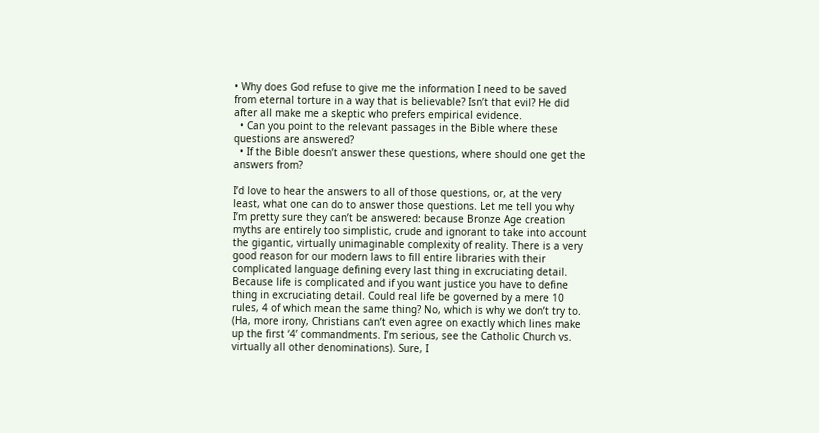• Why does God refuse to give me the information I need to be saved from eternal torture in a way that is believable? Isn’t that evil? He did after all make me a skeptic who prefers empirical evidence.
  • Can you point to the relevant passages in the Bible where these questions are answered?
  • If the Bible doesn’t answer these questions, where should one get the answers from?

I’d love to hear the answers to all of those questions, or, at the very least, what one can do to answer those questions. Let me tell you why I’m pretty sure they can’t be answered: because Bronze Age creation myths are entirely too simplistic, crude and ignorant to take into account the gigantic, virtually unimaginable complexity of reality. There is a very good reason for our modern laws to fill entire libraries with their complicated language defining every last thing in excruciating detail. Because life is complicated and if you want justice you have to define thing in excruciating detail. Could real life be governed by a mere 10 rules, 4 of which mean the same thing? No, which is why we don’t try to. (Ha, more irony, Christians can’t even agree on exactly which lines make up the first ‘4’ commandments. I’m serious, see the Catholic Church vs. virtually all other denominations). Sure, I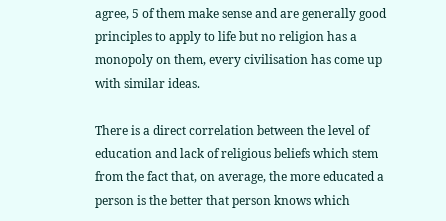agree, 5 of them make sense and are generally good principles to apply to life but no religion has a monopoly on them, every civilisation has come up with similar ideas.

There is a direct correlation between the level of education and lack of religious beliefs which stem from the fact that, on average, the more educated a person is the better that person knows which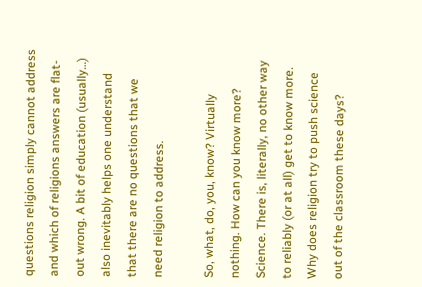questions religion simply cannot address and which of religions answers are flat-out wrong. A bit of education (usually…) also inevitably helps one understand that there are no questions that we need religion to address.

So, what, do, you, know? Virtually nothing. How can you know more? Science. There is, literally, no other way to reliably (or at all) get to know more. Why does religion try to push science out of the classroom these days?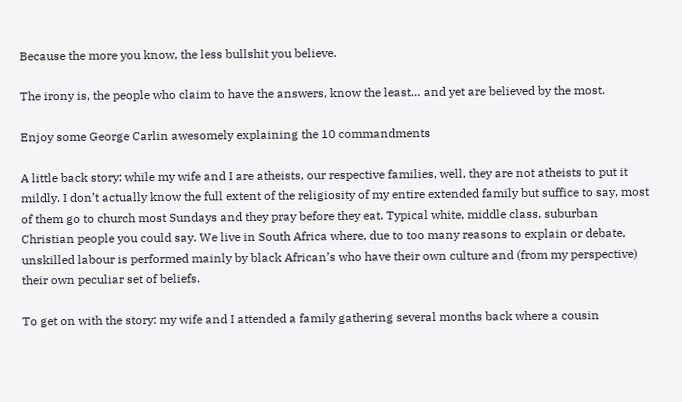Because the more you know, the less bullshit you believe.

The irony is, the people who claim to have the answers, know the least… and yet are believed by the most.

Enjoy some George Carlin awesomely explaining the 10 commandments

A little back story: while my wife and I are atheists, our respective families, well, they are not atheists to put it mildly. I don’t actually know the full extent of the religiosity of my entire extended family but suffice to say, most of them go to church most Sundays and they pray before they eat. Typical white, middle class, suburban Christian people you could say. We live in South Africa where, due to too many reasons to explain or debate, unskilled labour is performed mainly by black African’s who have their own culture and (from my perspective) their own peculiar set of beliefs.

To get on with the story: my wife and I attended a family gathering several months back where a cousin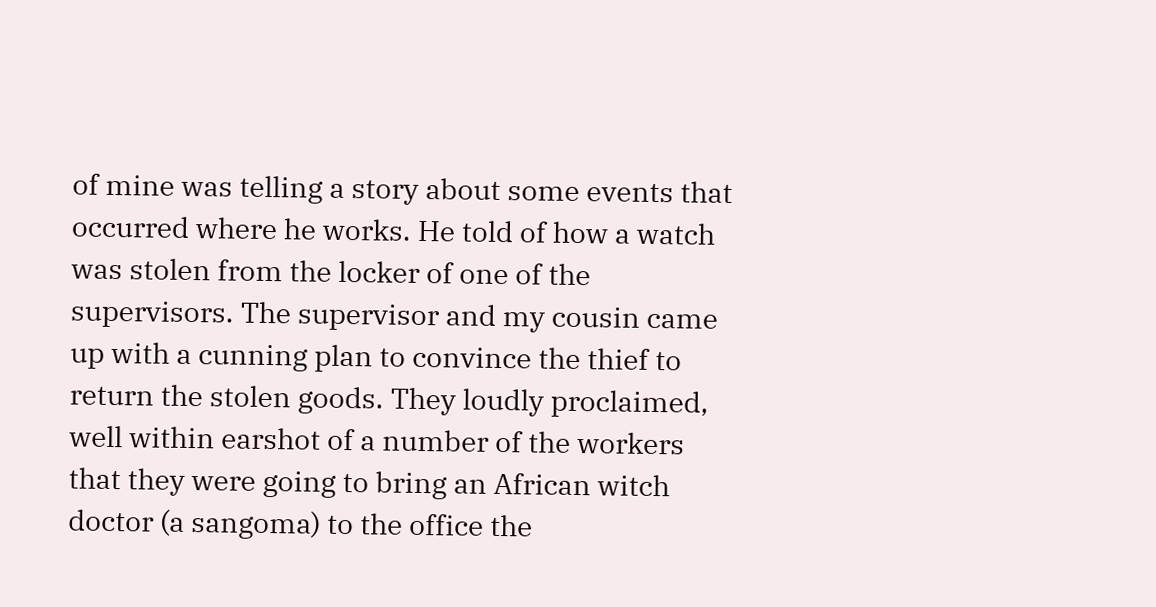of mine was telling a story about some events that occurred where he works. He told of how a watch was stolen from the locker of one of the supervisors. The supervisor and my cousin came up with a cunning plan to convince the thief to return the stolen goods. They loudly proclaimed, well within earshot of a number of the workers that they were going to bring an African witch doctor (a sangoma) to the office the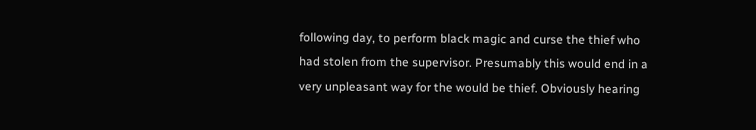following day, to perform black magic and curse the thief who had stolen from the supervisor. Presumably this would end in a very unpleasant way for the would be thief. Obviously hearing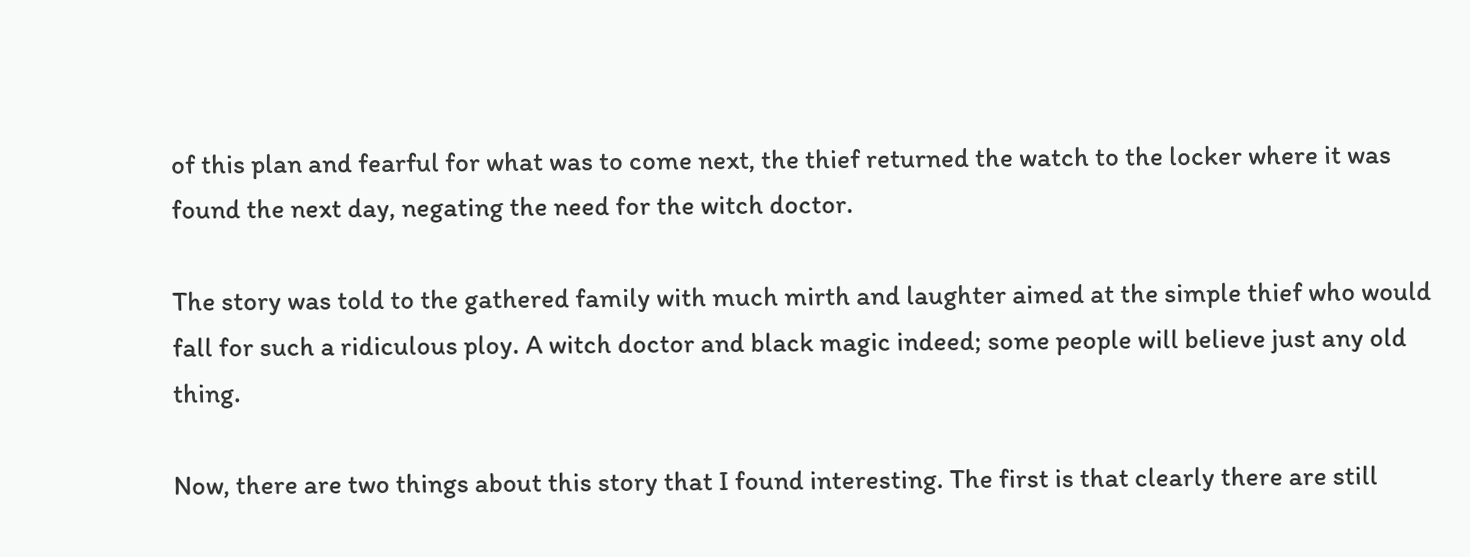of this plan and fearful for what was to come next, the thief returned the watch to the locker where it was found the next day, negating the need for the witch doctor.

The story was told to the gathered family with much mirth and laughter aimed at the simple thief who would fall for such a ridiculous ploy. A witch doctor and black magic indeed; some people will believe just any old thing.

Now, there are two things about this story that I found interesting. The first is that clearly there are still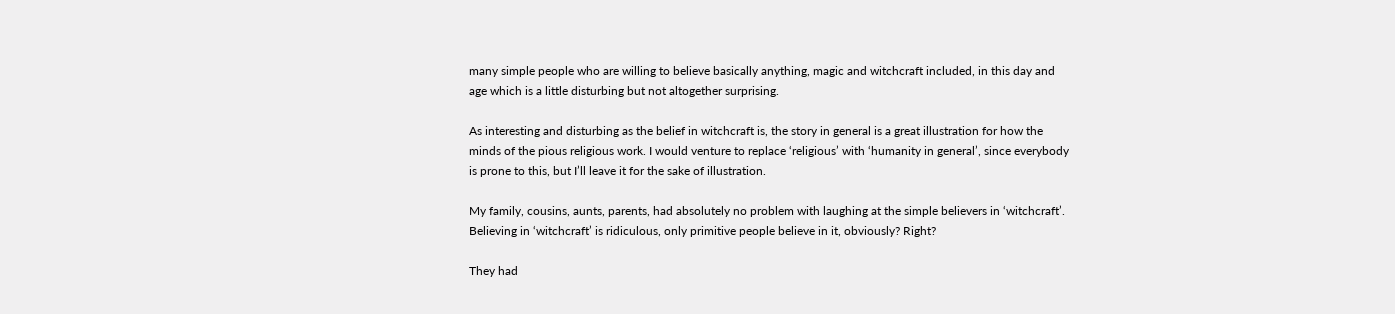many simple people who are willing to believe basically anything, magic and witchcraft included, in this day and age which is a little disturbing but not altogether surprising.

As interesting and disturbing as the belief in witchcraft is, the story in general is a great illustration for how the minds of the pious religious work. I would venture to replace ‘religious’ with ‘humanity in general’, since everybody is prone to this, but I’ll leave it for the sake of illustration.

My family, cousins, aunts, parents, had absolutely no problem with laughing at the simple believers in ‘witchcraft’. Believing in ‘witchcraft’ is ridiculous, only primitive people believe in it, obviously? Right?

They had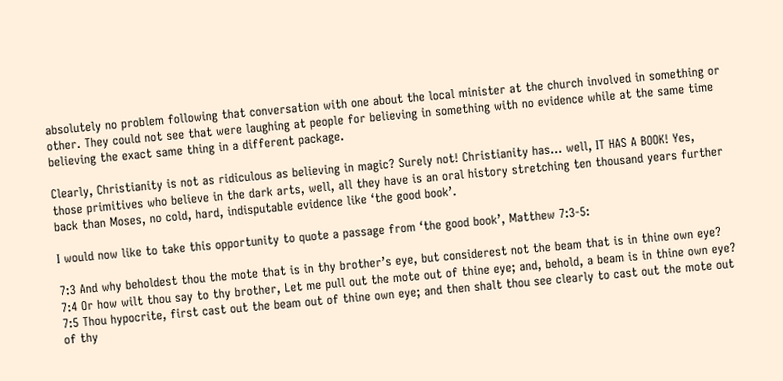absolutely no problem following that conversation with one about the local minister at the church involved in something or other. They could not see that were laughing at people for believing in something with no evidence while at the same time believing the exact same thing in a different package.

Clearly, Christianity is not as ridiculous as believing in magic? Surely not! Christianity has… well, IT HAS A BOOK! Yes, those primitives who believe in the dark arts, well, all they have is an oral history stretching ten thousand years further back than Moses, no cold, hard, indisputable evidence like ‘the good book’.

I would now like to take this opportunity to quote a passage from ‘the good book’, Matthew 7:3-5:

7:3 And why beholdest thou the mote that is in thy brother’s eye, but considerest not the beam that is in thine own eye?
7:4 Or how wilt thou say to thy brother, Let me pull out the mote out of thine eye; and, behold, a beam is in thine own eye?
7:5 Thou hypocrite, first cast out the beam out of thine own eye; and then shalt thou see clearly to cast out the mote out of thy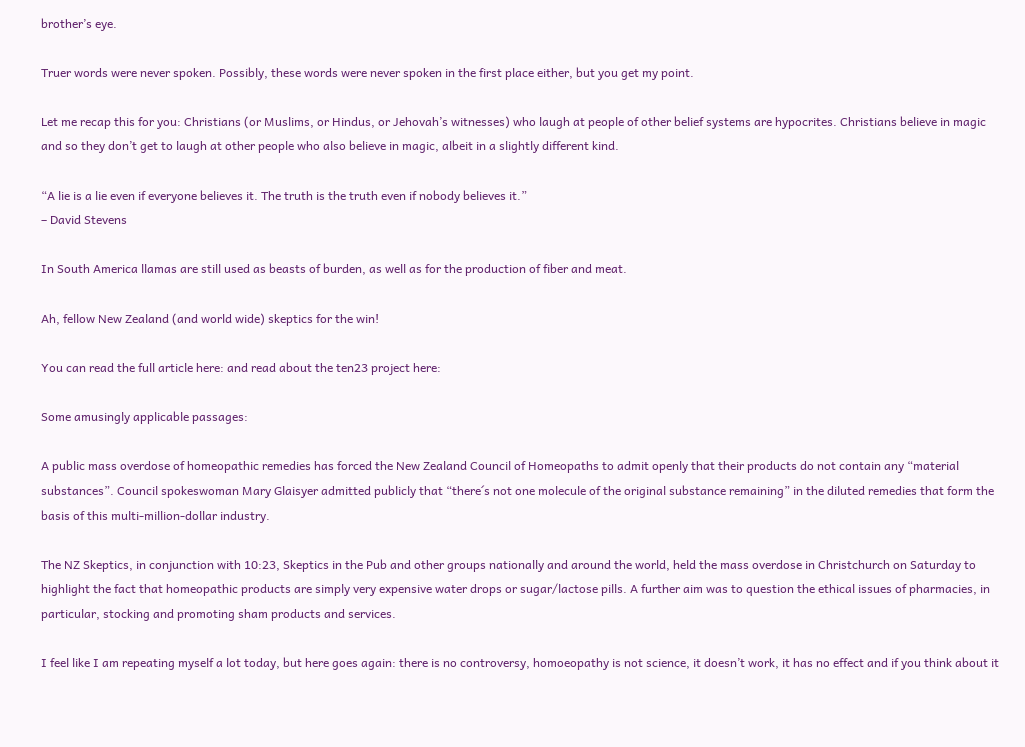brother’s eye.

Truer words were never spoken. Possibly, these words were never spoken in the first place either, but you get my point.

Let me recap this for you: Christians (or Muslims, or Hindus, or Jehovah’s witnesses) who laugh at people of other belief systems are hypocrites. Christians believe in magic and so they don’t get to laugh at other people who also believe in magic, albeit in a slightly different kind.

“A lie is a lie even if everyone believes it. The truth is the truth even if nobody believes it.”
– David Stevens

In South America llamas are still used as beasts of burden, as well as for the production of fiber and meat.

Ah, fellow New Zealand (and world wide) skeptics for the win!

You can read the full article here: and read about the ten23 project here:

Some amusingly applicable passages:

A public mass overdose of homeopathic remedies has forced the New Zealand Council of Homeopaths to admit openly that their products do not contain any “material substances”. Council spokeswoman Mary Glaisyer admitted publicly that “there´s not one molecule of the original substance remaining” in the diluted remedies that form the basis of this multi-million-dollar industry.

The NZ Skeptics, in conjunction with 10:23, Skeptics in the Pub and other groups nationally and around the world, held the mass overdose in Christchurch on Saturday to highlight the fact that homeopathic products are simply very expensive water drops or sugar/lactose pills. A further aim was to question the ethical issues of pharmacies, in particular, stocking and promoting sham products and services.

I feel like I am repeating myself a lot today, but here goes again: there is no controversy, homoeopathy is not science, it doesn’t work, it has no effect and if you think about it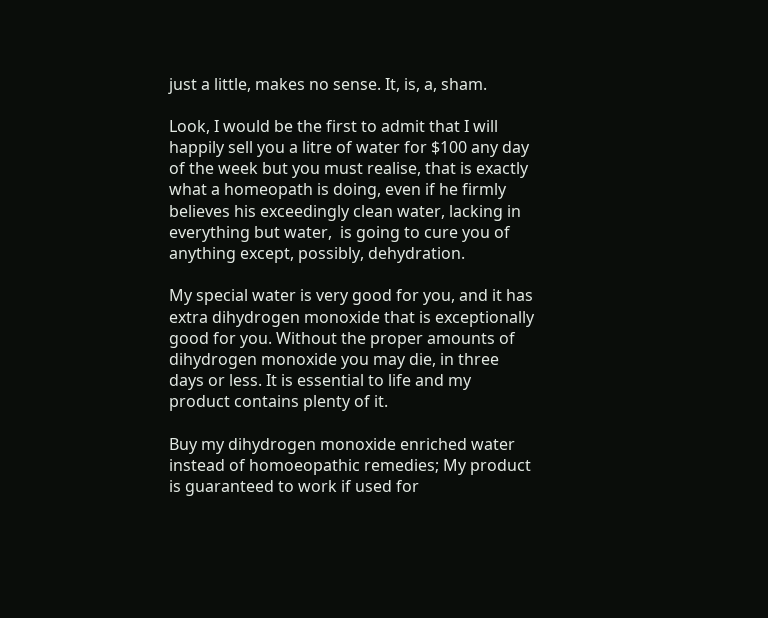just a little, makes no sense. It, is, a, sham.

Look, I would be the first to admit that I will happily sell you a litre of water for $100 any day of the week but you must realise, that is exactly what a homeopath is doing, even if he firmly believes his exceedingly clean water, lacking in everything but water,  is going to cure you of anything except, possibly, dehydration.

My special water is very good for you, and it has extra dihydrogen monoxide that is exceptionally good for you. Without the proper amounts of dihydrogen monoxide you may die, in three days or less. It is essential to life and my product contains plenty of it.

Buy my dihydrogen monoxide enriched water instead of homoeopathic remedies; My product is guaranteed to work if used for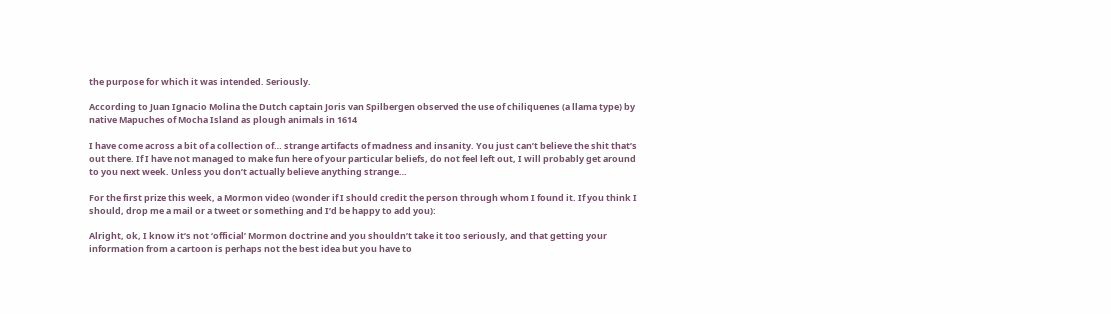the purpose for which it was intended. Seriously.

According to Juan Ignacio Molina the Dutch captain Joris van Spilbergen observed the use of chiliquenes (a llama type) by native Mapuches of Mocha Island as plough animals in 1614

I have come across a bit of a collection of… strange artifacts of madness and insanity. You just can’t believe the shit that’s out there. If I have not managed to make fun here of your particular beliefs, do not feel left out, I will probably get around to you next week. Unless you don’t actually believe anything strange…

For the first prize this week, a Mormon video (wonder if I should credit the person through whom I found it. If you think I should, drop me a mail or a tweet or something and I’d be happy to add you):

Alright, ok, I know it’s not ‘official’ Mormon doctrine and you shouldn’t take it too seriously, and that getting your information from a cartoon is perhaps not the best idea but you have to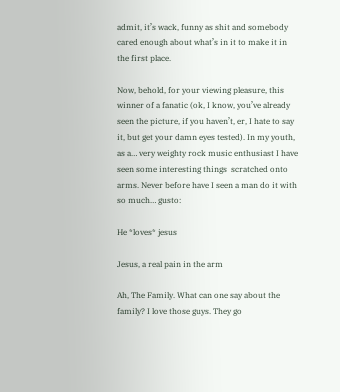admit, it’s wack, funny as shit and somebody cared enough about what’s in it to make it in the first place.

Now, behold, for your viewing pleasure, this winner of a fanatic (ok, I know, you’ve already seen the picture, if you haven’t, er, I hate to say it, but get your damn eyes tested). In my youth, as a… very weighty rock music enthusiast I have seen some interesting things  scratched onto arms. Never before have I seen a man do it with so much… gusto:

He *loves* jesus

Jesus, a real pain in the arm

Ah, The Family. What can one say about the family? I love those guys. They go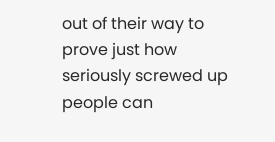out of their way to prove just how seriously screwed up people can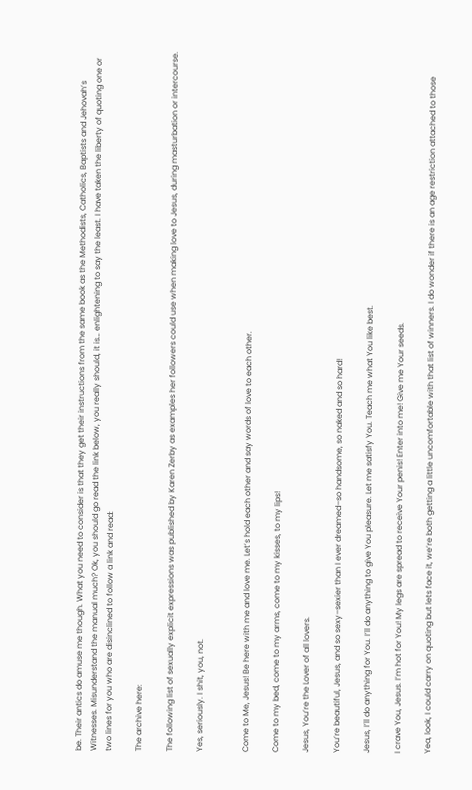be. Their antics do amuse me though. What you need to consider is that they get their instructions from the same book as the Methodists, Catholics, Baptists and Jehovah’s Witnesses. Misunderstand the manual much? Ok, you should go read the link below, you really should, it is… enlightening to say the least. I have taken the liberty of quoting one or two lines for you who are disinclined to follow a link and read:

The archive here:

The following list of sexually explicit expressions was published by Karen Zerby as examples her followers could use when making love to Jesus, during masturbation or intercourse.

Yes, seriously. I shit, you, not.


Come to Me, Jesus! Be here with me and love me. Let’s hold each other and say words of love to each other.

Come to my bed, come to my arms, come to my kisses, to my lips!

Jesus, You’re the Lover of all lovers.

You’re beautiful, Jesus, and so sexy–sexier than I ever dreamed–so handsome, so naked and so hard!

Jesus, I’ll do anything for You. I’ll do anything to give You pleasure. Let me satisfy You. Teach me what You like best.

I crave You, Jesus. I’m hot for You! My legs are spread to receive Your penis! Enter into me! Give me Your seeds.

Yea, look, I could carry on quoting but lets face it, we’re both getting a little uncomfortable with that list of winners. I do wonder if there is an age restriction attached to those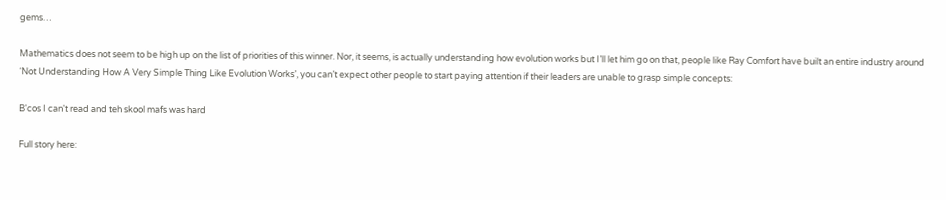gems…

Mathematics does not seem to be high up on the list of priorities of this winner. Nor, it seems, is actually understanding how evolution works but I’ll let him go on that, people like Ray Comfort have built an entire industry around ‘Not Understanding How A Very Simple Thing Like Evolution Works’, you can’t expect other people to start paying attention if their leaders are unable to grasp simple concepts:

B'cos I can't read and teh skool mafs was hard

Full story here: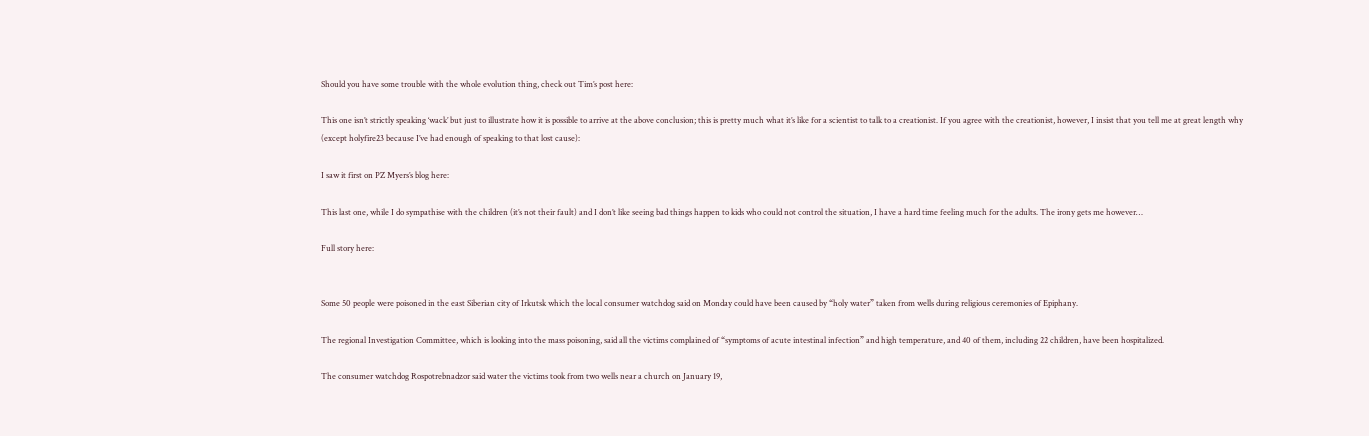Should you have some trouble with the whole evolution thing, check out Tim’s post here:

This one isn’t strictly speaking ‘wack’ but just to illustrate how it is possible to arrive at the above conclusion; this is pretty much what it’s like for a scientist to talk to a creationist. If you agree with the creationist, however, I insist that you tell me at great length why (except holyfire23 because I’ve had enough of speaking to that lost cause):

I saw it first on PZ Myers’s blog here:

This last one, while I do sympathise with the children (it’s not their fault) and I don’t like seeing bad things happen to kids who could not control the situation, I have a hard time feeling much for the adults. The irony gets me however…

Full story here:


Some 50 people were poisoned in the east Siberian city of Irkutsk which the local consumer watchdog said on Monday could have been caused by “holy water” taken from wells during religious ceremonies of Epiphany.

The regional Investigation Committee, which is looking into the mass poisoning, said all the victims complained of “symptoms of acute intestinal infection” and high temperature, and 40 of them, including 22 children, have been hospitalized.

The consumer watchdog Rospotrebnadzor said water the victims took from two wells near a church on January 19,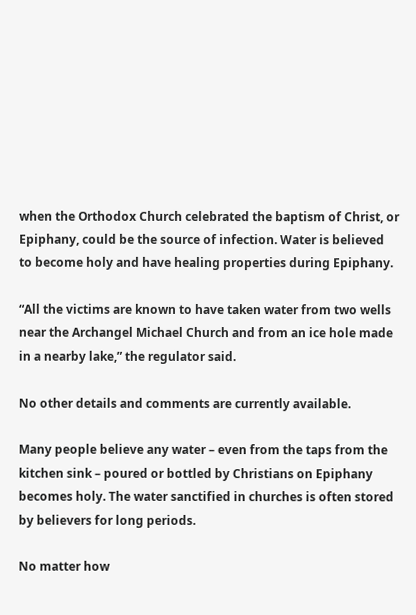when the Orthodox Church celebrated the baptism of Christ, or Epiphany, could be the source of infection. Water is believed to become holy and have healing properties during Epiphany.

“All the victims are known to have taken water from two wells near the Archangel Michael Church and from an ice hole made in a nearby lake,” the regulator said.

No other details and comments are currently available.

Many people believe any water – even from the taps from the kitchen sink – poured or bottled by Christians on Epiphany becomes holy. The water sanctified in churches is often stored by believers for long periods.

No matter how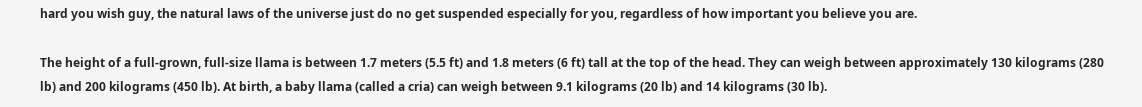hard you wish guy, the natural laws of the universe just do no get suspended especially for you, regardless of how important you believe you are.

The height of a full-grown, full-size llama is between 1.7 meters (5.5 ft) and 1.8 meters (6 ft) tall at the top of the head. They can weigh between approximately 130 kilograms (280 lb) and 200 kilograms (450 lb). At birth, a baby llama (called a cria) can weigh between 9.1 kilograms (20 lb) and 14 kilograms (30 lb).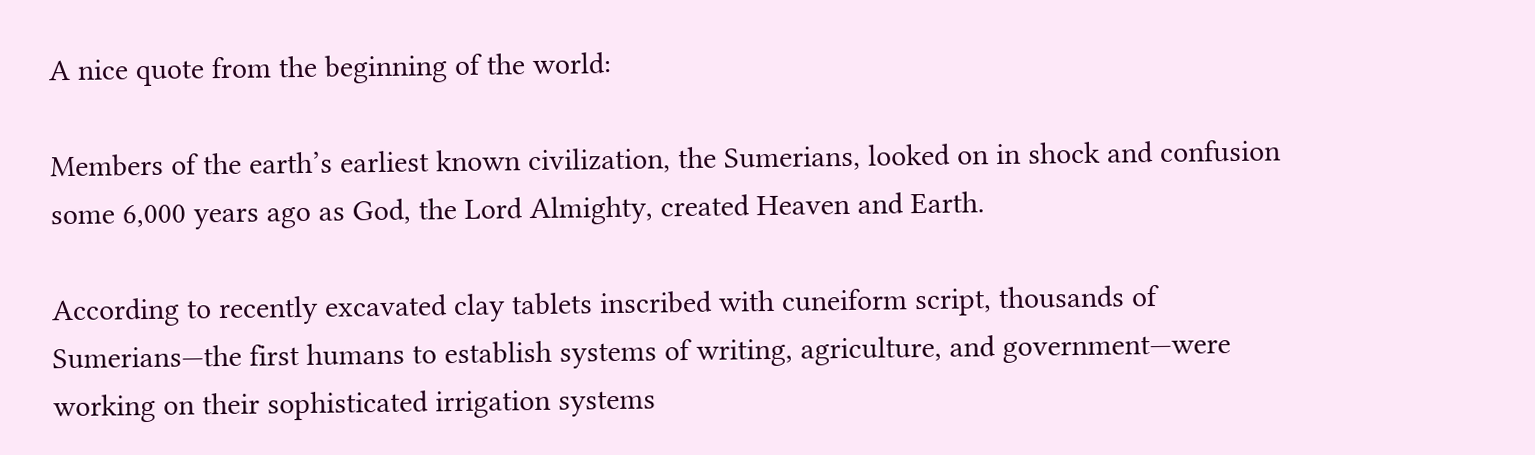A nice quote from the beginning of the world:

Members of the earth’s earliest known civilization, the Sumerians, looked on in shock and confusion some 6,000 years ago as God, the Lord Almighty, created Heaven and Earth.

According to recently excavated clay tablets inscribed with cuneiform script, thousands of Sumerians—the first humans to establish systems of writing, agriculture, and government—were working on their sophisticated irrigation systems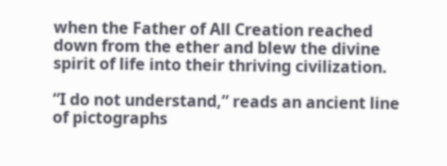when the Father of All Creation reached down from the ether and blew the divine spirit of life into their thriving civilization.

“I do not understand,” reads an ancient line of pictographs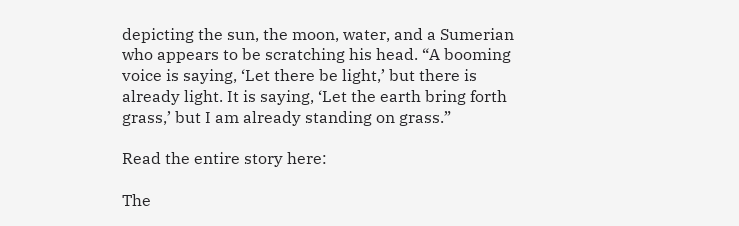depicting the sun, the moon, water, and a Sumerian who appears to be scratching his head. “A booming voice is saying, ‘Let there be light,’ but there is already light. It is saying, ‘Let the earth bring forth grass,’ but I am already standing on grass.”

Read the entire story here:

The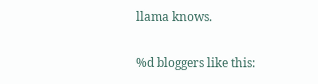llama knows.

%d bloggers like this: